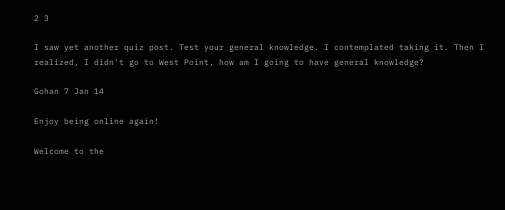2 3

I saw yet another quiz post. Test your general knowledge. I contemplated taking it. Then I realized, I didn't go to West Point, how am I going to have general knowledge?

Gohan 7 Jan 14

Enjoy being online again!

Welcome to the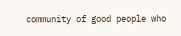community of good people who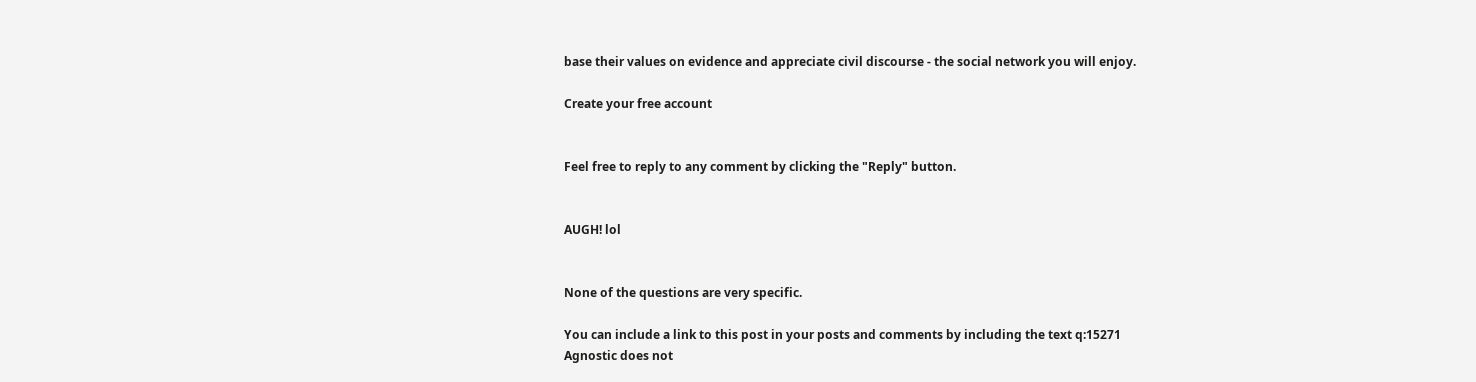base their values on evidence and appreciate civil discourse - the social network you will enjoy.

Create your free account


Feel free to reply to any comment by clicking the "Reply" button.


AUGH! lol


None of the questions are very specific.

You can include a link to this post in your posts and comments by including the text q:15271
Agnostic does not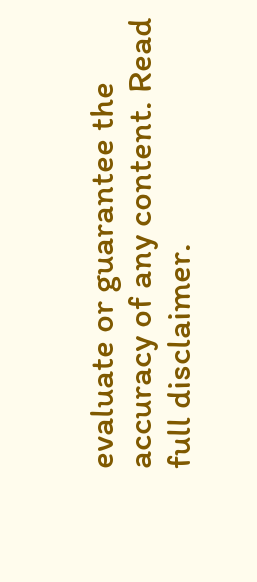evaluate or guarantee the accuracy of any content. Read full disclaimer.